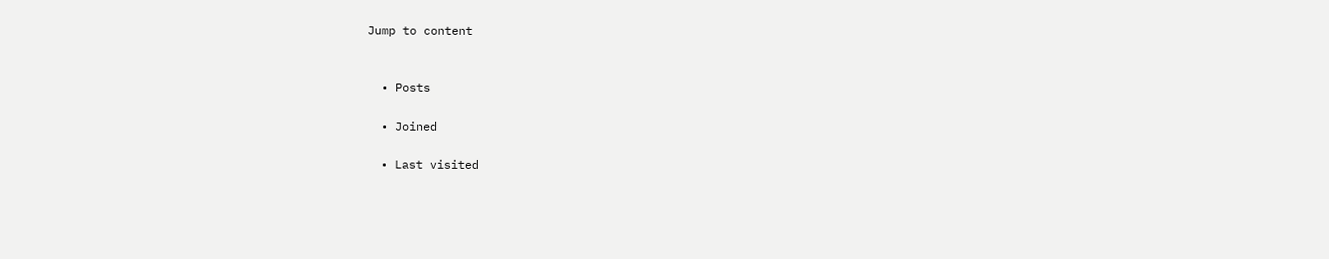Jump to content


  • Posts

  • Joined

  • Last visited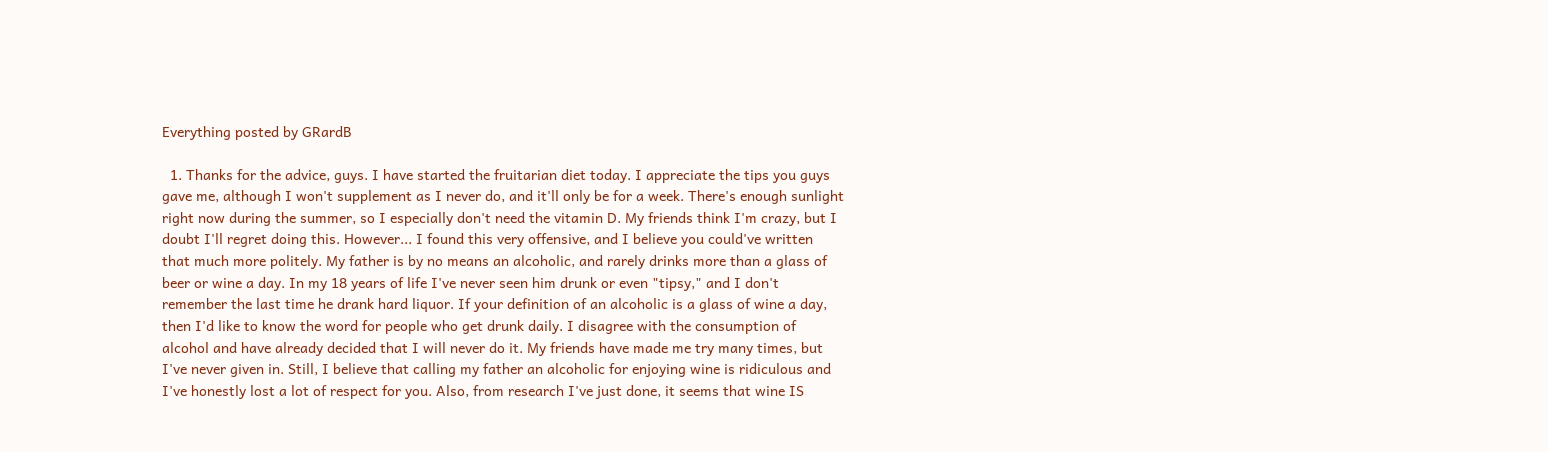Everything posted by GRardB

  1. Thanks for the advice, guys. I have started the fruitarian diet today. I appreciate the tips you guys gave me, although I won't supplement as I never do, and it'll only be for a week. There's enough sunlight right now during the summer, so I especially don't need the vitamin D. My friends think I'm crazy, but I doubt I'll regret doing this. However... I found this very offensive, and I believe you could've written that much more politely. My father is by no means an alcoholic, and rarely drinks more than a glass of beer or wine a day. In my 18 years of life I've never seen him drunk or even "tipsy," and I don't remember the last time he drank hard liquor. If your definition of an alcoholic is a glass of wine a day, then I'd like to know the word for people who get drunk daily. I disagree with the consumption of alcohol and have already decided that I will never do it. My friends have made me try many times, but I've never given in. Still, I believe that calling my father an alcoholic for enjoying wine is ridiculous and I've honestly lost a lot of respect for you. Also, from research I've just done, it seems that wine IS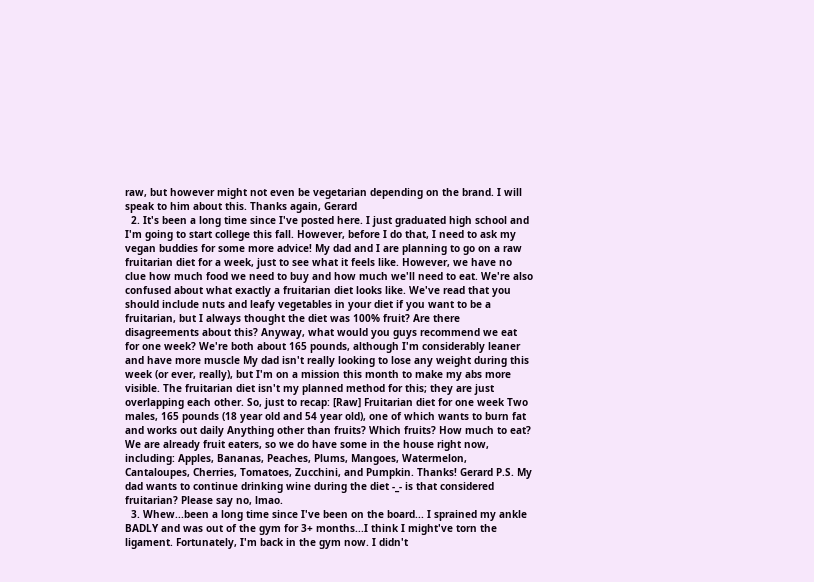raw, but however might not even be vegetarian depending on the brand. I will speak to him about this. Thanks again, Gerard
  2. It's been a long time since I've posted here. I just graduated high school and I'm going to start college this fall. However, before I do that, I need to ask my vegan buddies for some more advice! My dad and I are planning to go on a raw fruitarian diet for a week, just to see what it feels like. However, we have no clue how much food we need to buy and how much we'll need to eat. We're also confused about what exactly a fruitarian diet looks like. We've read that you should include nuts and leafy vegetables in your diet if you want to be a fruitarian, but I always thought the diet was 100% fruit? Are there disagreements about this? Anyway, what would you guys recommend we eat for one week? We're both about 165 pounds, although I'm considerably leaner and have more muscle My dad isn't really looking to lose any weight during this week (or ever, really), but I'm on a mission this month to make my abs more visible. The fruitarian diet isn't my planned method for this; they are just overlapping each other. So, just to recap: [Raw] Fruitarian diet for one week Two males, 165 pounds (18 year old and 54 year old), one of which wants to burn fat and works out daily Anything other than fruits? Which fruits? How much to eat? We are already fruit eaters, so we do have some in the house right now, including: Apples, Bananas, Peaches, Plums, Mangoes, Watermelon, Cantaloupes, Cherries, Tomatoes, Zucchini, and Pumpkin. Thanks! Gerard P.S. My dad wants to continue drinking wine during the diet -_- is that considered fruitarian? Please say no, lmao.
  3. Whew...been a long time since I've been on the board... I sprained my ankle BADLY and was out of the gym for 3+ months...I think I might've torn the ligament. Fortunately, I'm back in the gym now. I didn't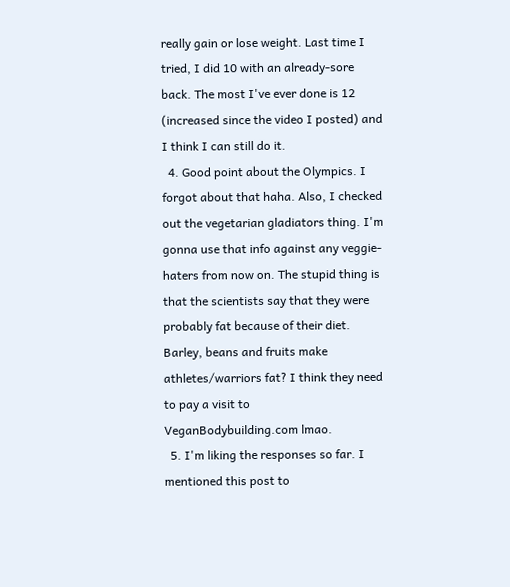really gain or lose weight. Last time I tried, I did 10 with an already-sore back. The most I've ever done is 12 (increased since the video I posted) and I think I can still do it.
  4. Good point about the Olympics. I forgot about that haha. Also, I checked out the vegetarian gladiators thing. I'm gonna use that info against any veggie-haters from now on. The stupid thing is that the scientists say that they were probably fat because of their diet. Barley, beans and fruits make athletes/warriors fat? I think they need to pay a visit to VeganBodybuilding.com lmao.
  5. I'm liking the responses so far. I mentioned this post to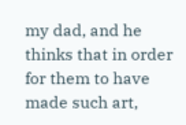my dad, and he thinks that in order for them to have made such art,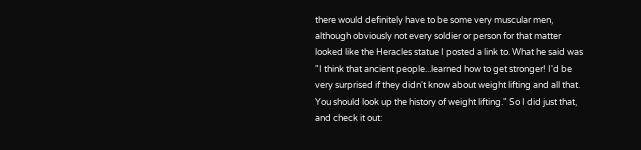there would definitely have to be some very muscular men, although obviously not every soldier or person for that matter looked like the Heracles statue I posted a link to. What he said was "I think that ancient people...learned how to get stronger! I'd be very surprised if they didn't know about weight lifting and all that. You should look up the history of weight lifting." So I did just that, and check it out: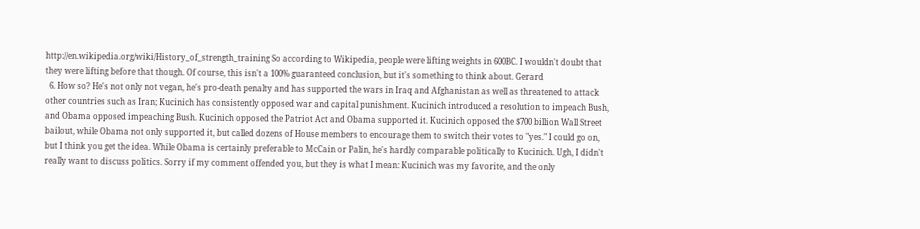http://en.wikipedia.org/wiki/History_of_strength_training So according to Wikipedia, people were lifting weights in 600BC. I wouldn't doubt that they were lifting before that though. Of course, this isn't a 100% guaranteed conclusion, but it's something to think about. Gerard
  6. How so? He's not only not vegan, he's pro-death penalty and has supported the wars in Iraq and Afghanistan as well as threatened to attack other countries such as Iran; Kucinich has consistently opposed war and capital punishment. Kucinich introduced a resolution to impeach Bush, and Obama opposed impeaching Bush. Kucinich opposed the Patriot Act and Obama supported it. Kucinich opposed the $700 billion Wall Street bailout, while Obama not only supported it, but called dozens of House members to encourage them to switch their votes to "yes." I could go on, but I think you get the idea. While Obama is certainly preferable to McCain or Palin, he's hardly comparable politically to Kucinich. Ugh, I didn't really want to discuss politics. Sorry if my comment offended you, but they is what I mean: Kucinich was my favorite, and the only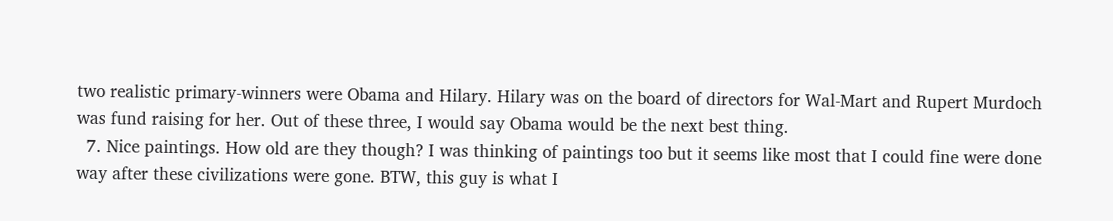two realistic primary-winners were Obama and Hilary. Hilary was on the board of directors for Wal-Mart and Rupert Murdoch was fund raising for her. Out of these three, I would say Obama would be the next best thing.
  7. Nice paintings. How old are they though? I was thinking of paintings too but it seems like most that I could fine were done way after these civilizations were gone. BTW, this guy is what I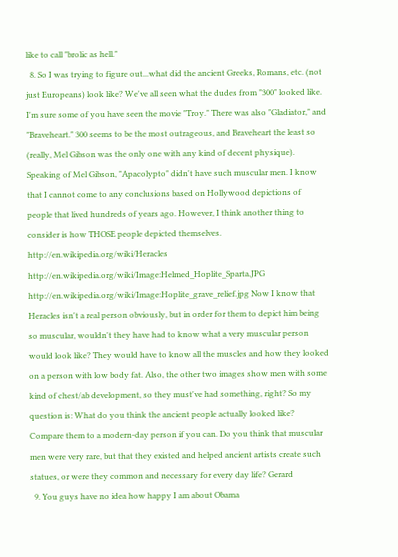like to call "brolic as hell."
  8. So I was trying to figure out...what did the ancient Greeks, Romans, etc. (not just Europeans) look like? We've all seen what the dudes from "300" looked like. I'm sure some of you have seen the movie "Troy." There was also "Gladiator," and "Braveheart." 300 seems to be the most outrageous, and Braveheart the least so (really, Mel Gibson was the only one with any kind of decent physique). Speaking of Mel Gibson, "Apacolypto" didn't have such muscular men. I know that I cannot come to any conclusions based on Hollywood depictions of people that lived hundreds of years ago. However, I think another thing to consider is how THOSE people depicted themselves. http://en.wikipedia.org/wiki/Heracles http://en.wikipedia.org/wiki/Image:Helmed_Hoplite_Sparta.JPG http://en.wikipedia.org/wiki/Image:Hoplite_grave_relief.jpg Now I know that Heracles isn't a real person obviously, but in order for them to depict him being so muscular, wouldn't they have had to know what a very muscular person would look like? They would have to know all the muscles and how they looked on a person with low body fat. Also, the other two images show men with some kind of chest/ab development, so they must've had something, right? So my question is: What do you think the ancient people actually looked like? Compare them to a modern-day person if you can. Do you think that muscular men were very rare, but that they existed and helped ancient artists create such statues, or were they common and necessary for every day life? Gerard
  9. You guys have no idea how happy I am about Obama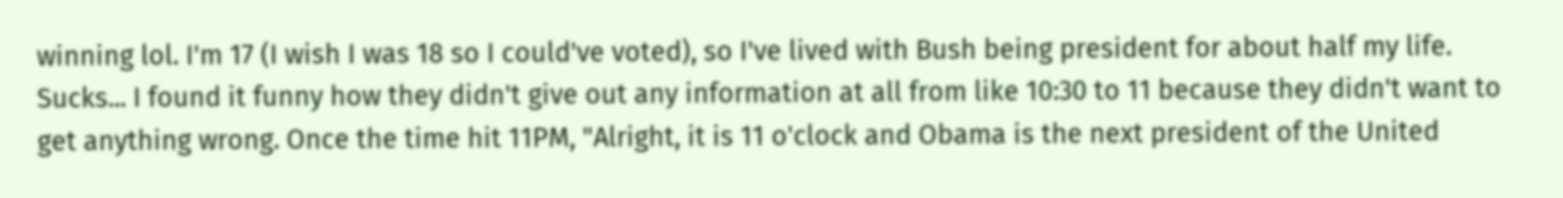winning lol. I'm 17 (I wish I was 18 so I could've voted), so I've lived with Bush being president for about half my life. Sucks... I found it funny how they didn't give out any information at all from like 10:30 to 11 because they didn't want to get anything wrong. Once the time hit 11PM, "Alright, it is 11 o'clock and Obama is the next president of the United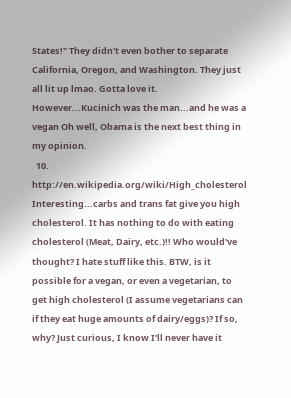States!" They didn't even bother to separate California, Oregon, and Washington. They just all lit up lmao. Gotta love it. However...Kucinich was the man...and he was a vegan Oh well, Obama is the next best thing in my opinion.
  10. http://en.wikipedia.org/wiki/High_cholesterol Interesting...carbs and trans fat give you high cholesterol. It has nothing to do with eating cholesterol (Meat, Dairy, etc.)!! Who would've thought? I hate stuff like this. BTW, is it possible for a vegan, or even a vegetarian, to get high cholesterol (I assume vegetarians can if they eat huge amounts of dairy/eggs)? If so, why? Just curious, I know I'll never have it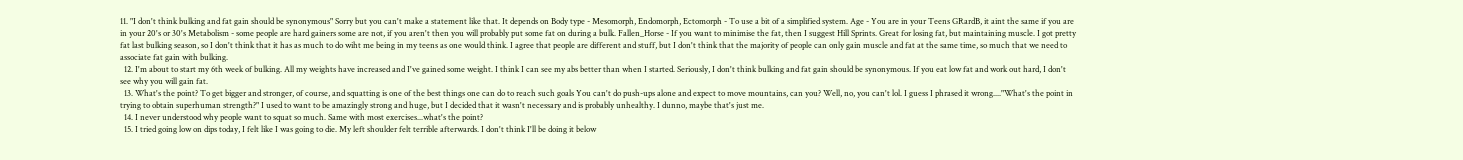11. "I don't think bulking and fat gain should be synonymous" Sorry but you can't make a statement like that. It depends on Body type - Mesomorph, Endomorph, Ectomorph - To use a bit of a simplified system. Age - You are in your Teens GRardB, it aint the same if you are in your 20's or 30's Metabolism - some people are hard gainers some are not, if you aren't then you will probably put some fat on during a bulk. Fallen_Horse - If you want to minimise the fat, then I suggest Hill Sprints. Great for losing fat, but maintaining muscle. I got pretty fat last bulking season, so I don't think that it has as much to do wiht me being in my teens as one would think. I agree that people are different and stuff, but I don't think that the majority of people can only gain muscle and fat at the same time, so much that we need to associate fat gain with bulking.
  12. I'm about to start my 6th week of bulking. All my weights have increased and I've gained some weight. I think I can see my abs better than when I started. Seriously, I don't think bulking and fat gain should be synonymous. If you eat low fat and work out hard, I don't see why you will gain fat.
  13. What's the point? To get bigger and stronger, of course, and squatting is one of the best things one can do to reach such goals You can't do push-ups alone and expect to move mountains, can you? Well, no, you can't lol. I guess I phrased it wrong...."What's the point in trying to obtain superhuman strength?" I used to want to be amazingly strong and huge, but I decided that it wasn't necessary and is probably unhealthy. I dunno, maybe that's just me.
  14. I never understood why people want to squat so much. Same with most exercises...what's the point?
  15. I tried going low on dips today, I felt like I was going to die. My left shoulder felt terrible afterwards. I don't think I'll be doing it below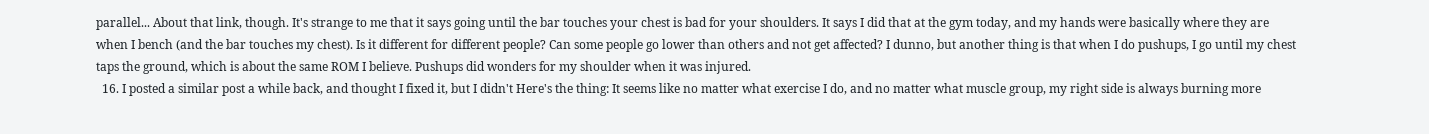parallel... About that link, though. It's strange to me that it says going until the bar touches your chest is bad for your shoulders. It says I did that at the gym today, and my hands were basically where they are when I bench (and the bar touches my chest). Is it different for different people? Can some people go lower than others and not get affected? I dunno, but another thing is that when I do pushups, I go until my chest taps the ground, which is about the same ROM I believe. Pushups did wonders for my shoulder when it was injured.
  16. I posted a similar post a while back, and thought I fixed it, but I didn't Here's the thing: It seems like no matter what exercise I do, and no matter what muscle group, my right side is always burning more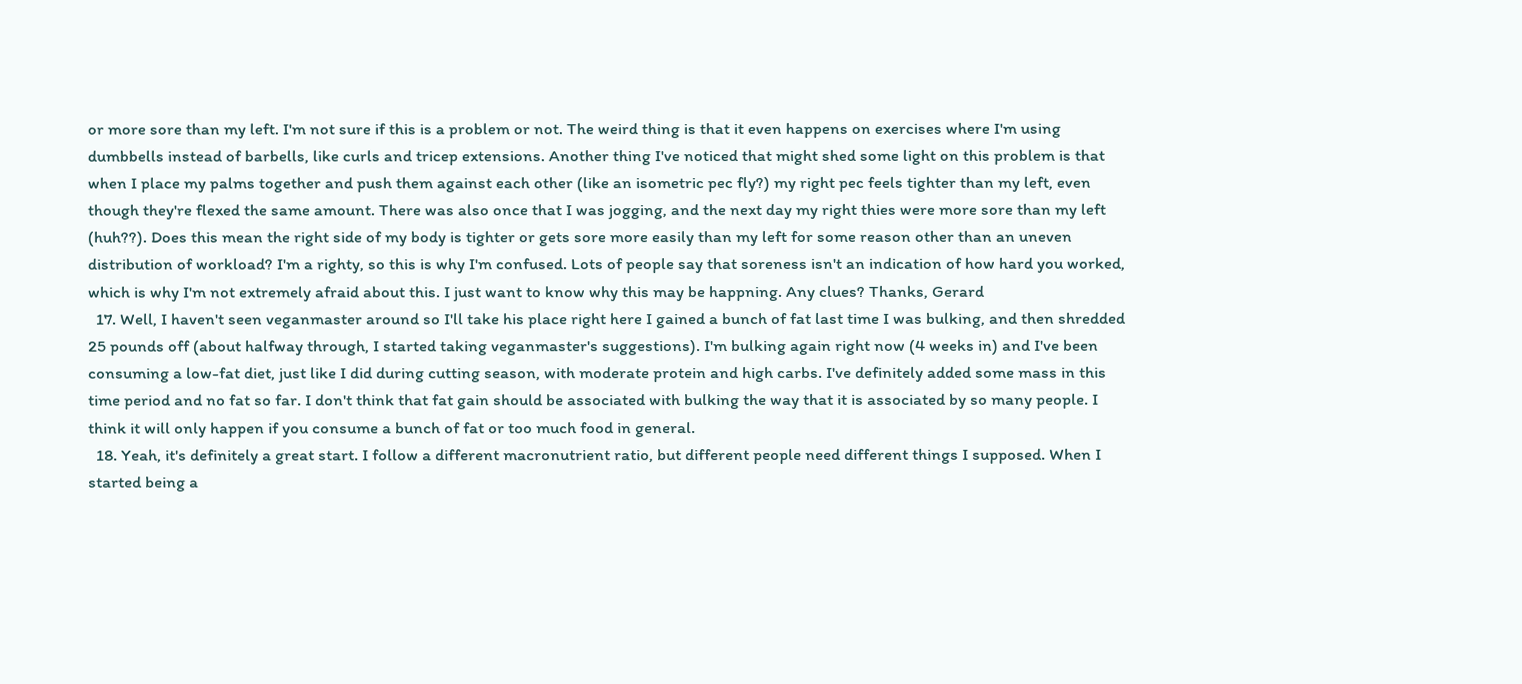or more sore than my left. I'm not sure if this is a problem or not. The weird thing is that it even happens on exercises where I'm using dumbbells instead of barbells, like curls and tricep extensions. Another thing I've noticed that might shed some light on this problem is that when I place my palms together and push them against each other (like an isometric pec fly?) my right pec feels tighter than my left, even though they're flexed the same amount. There was also once that I was jogging, and the next day my right thies were more sore than my left (huh??). Does this mean the right side of my body is tighter or gets sore more easily than my left for some reason other than an uneven distribution of workload? I'm a righty, so this is why I'm confused. Lots of people say that soreness isn't an indication of how hard you worked, which is why I'm not extremely afraid about this. I just want to know why this may be happning. Any clues? Thanks, Gerard
  17. Well, I haven't seen veganmaster around so I'll take his place right here I gained a bunch of fat last time I was bulking, and then shredded 25 pounds off (about halfway through, I started taking veganmaster's suggestions). I'm bulking again right now (4 weeks in) and I've been consuming a low-fat diet, just like I did during cutting season, with moderate protein and high carbs. I've definitely added some mass in this time period and no fat so far. I don't think that fat gain should be associated with bulking the way that it is associated by so many people. I think it will only happen if you consume a bunch of fat or too much food in general.
  18. Yeah, it's definitely a great start. I follow a different macronutrient ratio, but different people need different things I supposed. When I started being a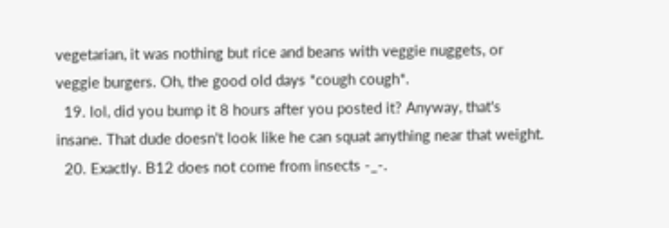vegetarian, it was nothing but rice and beans with veggie nuggets, or veggie burgers. Oh, the good old days *cough cough*.
  19. lol, did you bump it 8 hours after you posted it? Anyway, that's insane. That dude doesn't look like he can squat anything near that weight.
  20. Exactly. B12 does not come from insects -_-.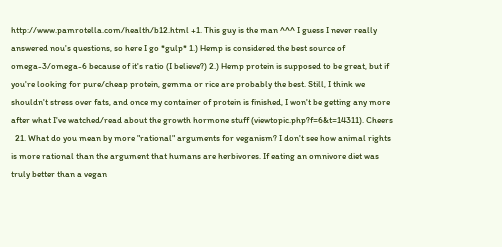http://www.pamrotella.com/health/b12.html +1. This guy is the man ^^^ I guess I never really answered nou's questions, so here I go *gulp* 1.) Hemp is considered the best source of omega-3/omega-6 because of it's ratio (I believe?) 2.) Hemp protein is supposed to be great, but if you're looking for pure/cheap protein, gemma or rice are probably the best. Still, I think we shouldn't stress over fats, and once my container of protein is finished, I won't be getting any more after what I've watched/read about the growth hormone stuff (viewtopic.php?f=6&t=14311). Cheers
  21. What do you mean by more "rational" arguments for veganism? I don't see how animal rights is more rational than the argument that humans are herbivores. If eating an omnivore diet was truly better than a vegan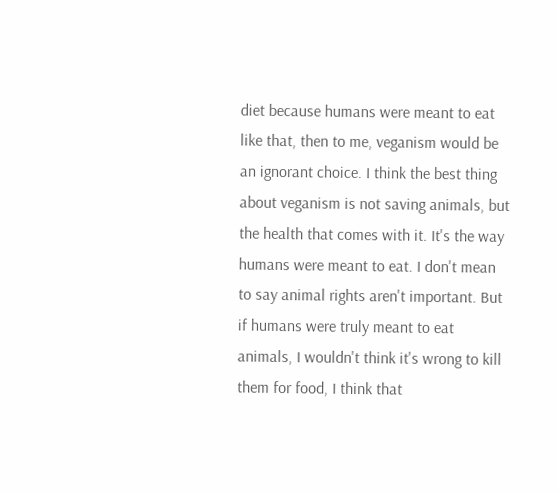diet because humans were meant to eat like that, then to me, veganism would be an ignorant choice. I think the best thing about veganism is not saving animals, but the health that comes with it. It's the way humans were meant to eat. I don't mean to say animal rights aren't important. But if humans were truly meant to eat animals, I wouldn't think it's wrong to kill them for food, I think that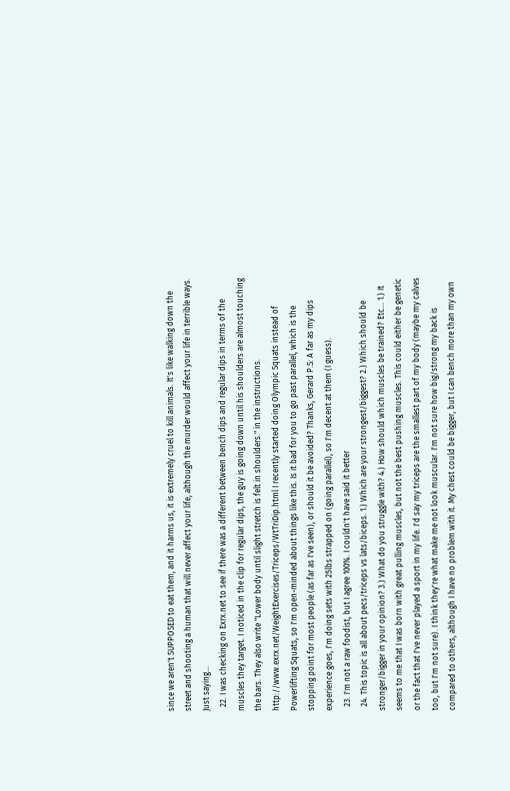since we aren't SUPPOSED to eat them, and it harms us, it is extremely cruel to kill animals. It's like walking down the street and shooting a human that will never affect your life, although the murder would affect your life in terrible ways. Just saying...
  22. I was checking on Exrx.net to see if there was a different between bench dips and regular dips in terms of the muscles they target. I noticed in the clip for regular dips, the guy is going down until his shoulders are almost touching the bars. They also write "Lower body until slight stretch is felt in shoulders." in the instructions. http://www.exrx.net/WeightExercises/Triceps/WtTriDip.html I recently started doing Olympic Squats instead of Powerlifting Squats, so I'm open-minded about things like this. Is it bad for you to go past parallel, which is the stopping point for most people (as far as I've seen), or should it be avoided? Thanks, Gerard P.S: A far as my dips experience goes, I'm doing sets with 25lbs strapped on (going parallel), so I'm decent at them (I guess).
  23. I'm not a raw foodist, but I agree 100%. I couldn't have said it better
  24. This topic is all about pecs/triceps vs lats/biceps. 1.) Which are your strongest/biggest? 2.) Which should be stronger/bigger in your opinion? 3.) What do you struggle with? 4.) How should which muscles be trained? Etc... 1.) It seems to me that I was born with great pulling muscles, but not the best pushing muscles. This could either be genetic or the fact that I've never played a sport in my life. I'd say my triceps are the smallest part of my body (maybe my calves too, but I'm not sure). I think they're what make me not look muscular. I'm not sure how big/strong my back is compared to others, although I have no problem with it. My chest could be bigger, but I can bench more than my own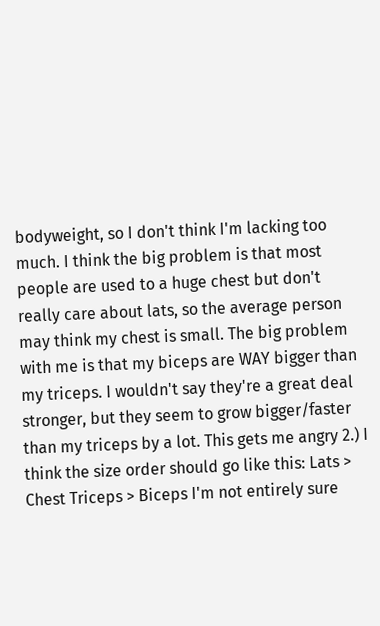bodyweight, so I don't think I'm lacking too much. I think the big problem is that most people are used to a huge chest but don't really care about lats, so the average person may think my chest is small. The big problem with me is that my biceps are WAY bigger than my triceps. I wouldn't say they're a great deal stronger, but they seem to grow bigger/faster than my triceps by a lot. This gets me angry 2.) I think the size order should go like this: Lats > Chest Triceps > Biceps I'm not entirely sure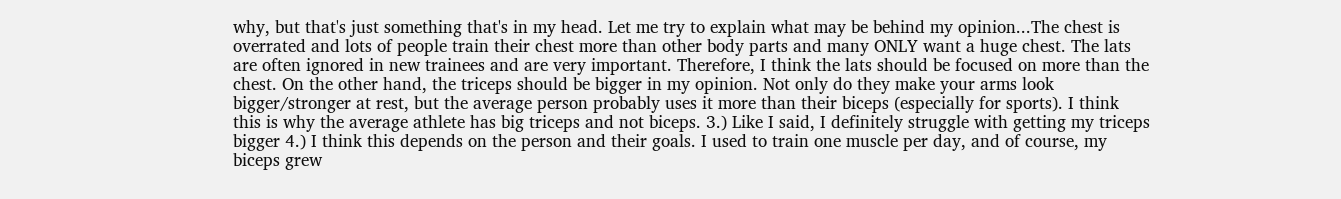why, but that's just something that's in my head. Let me try to explain what may be behind my opinion...The chest is overrated and lots of people train their chest more than other body parts and many ONLY want a huge chest. The lats are often ignored in new trainees and are very important. Therefore, I think the lats should be focused on more than the chest. On the other hand, the triceps should be bigger in my opinion. Not only do they make your arms look bigger/stronger at rest, but the average person probably uses it more than their biceps (especially for sports). I think this is why the average athlete has big triceps and not biceps. 3.) Like I said, I definitely struggle with getting my triceps bigger 4.) I think this depends on the person and their goals. I used to train one muscle per day, and of course, my biceps grew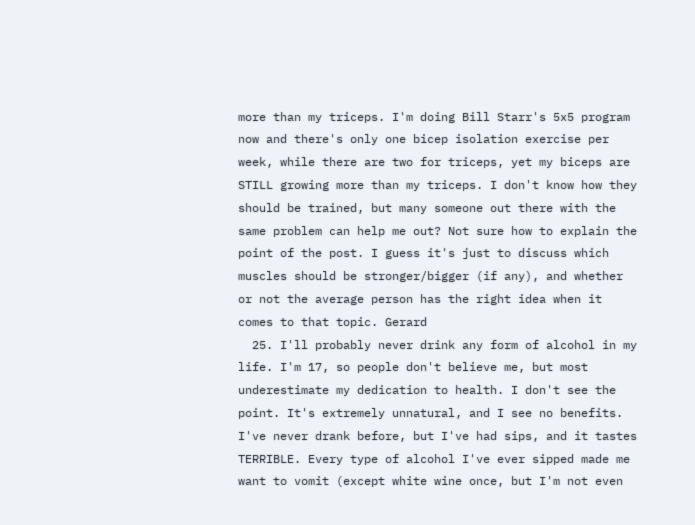more than my triceps. I'm doing Bill Starr's 5x5 program now and there's only one bicep isolation exercise per week, while there are two for triceps, yet my biceps are STILL growing more than my triceps. I don't know how they should be trained, but many someone out there with the same problem can help me out? Not sure how to explain the point of the post. I guess it's just to discuss which muscles should be stronger/bigger (if any), and whether or not the average person has the right idea when it comes to that topic. Gerard
  25. I'll probably never drink any form of alcohol in my life. I'm 17, so people don't believe me, but most underestimate my dedication to health. I don't see the point. It's extremely unnatural, and I see no benefits. I've never drank before, but I've had sips, and it tastes TERRIBLE. Every type of alcohol I've ever sipped made me want to vomit (except white wine once, but I'm not even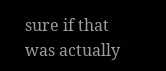sure if that was actually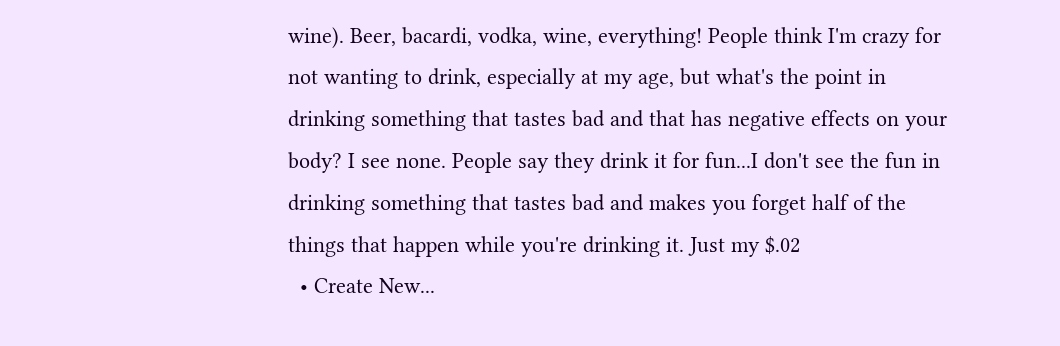wine). Beer, bacardi, vodka, wine, everything! People think I'm crazy for not wanting to drink, especially at my age, but what's the point in drinking something that tastes bad and that has negative effects on your body? I see none. People say they drink it for fun...I don't see the fun in drinking something that tastes bad and makes you forget half of the things that happen while you're drinking it. Just my $.02
  • Create New...